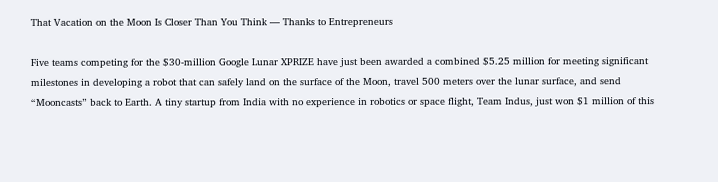That Vacation on the Moon Is Closer Than You Think — Thanks to Entrepreneurs

Five teams competing for the $30-million Google Lunar XPRIZE have just been awarded a combined $5.25 million for meeting significant milestones in developing a robot that can safely land on the surface of the Moon, travel 500 meters over the lunar surface, and send “Mooncasts” back to Earth. A tiny startup from India with no experience in robotics or space flight, Team Indus, just won $1 million of this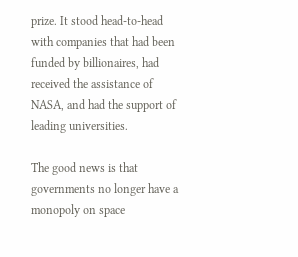prize. It stood head-to-head with companies that had been funded by billionaires, had received the assistance of NASA, and had the support of leading universities.

The good news is that governments no longer have a monopoly on space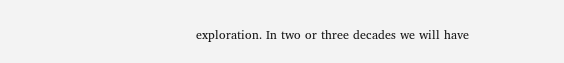exploration. In two or three decades we will have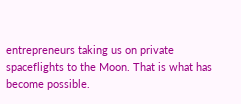entrepreneurs taking us on private spaceflights to the Moon. That is what has become possible.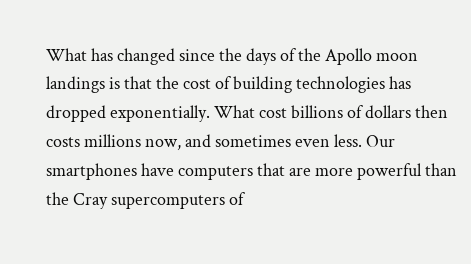What has changed since the days of the Apollo moon landings is that the cost of building technologies has dropped exponentially. What cost billions of dollars then costs millions now, and sometimes even less. Our smartphones have computers that are more powerful than the Cray supercomputers of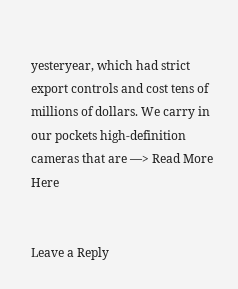yesteryear, which had strict export controls and cost tens of millions of dollars. We carry in our pockets high-definition cameras that are —> Read More Here


Leave a Reply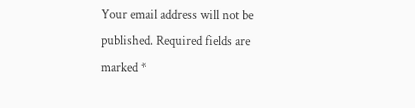Your email address will not be published. Required fields are marked *